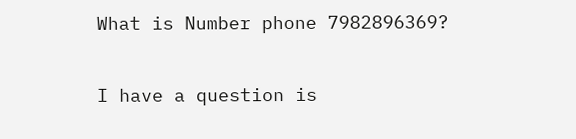What is Number phone 7982896369?

I have a question is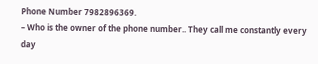Phone Number 7982896369.
– Who is the owner of the phone number.. They call me constantly every day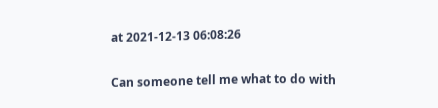at 2021-12-13 06:08:26

Can someone tell me what to do with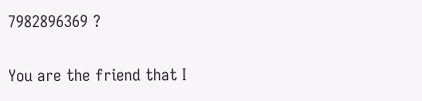7982896369 ?

You are the friend that I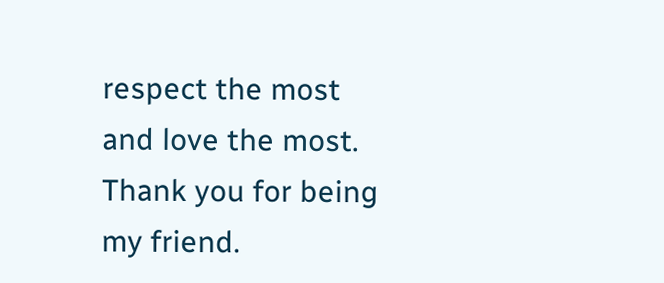respect the most and love the most. Thank you for being my friend.